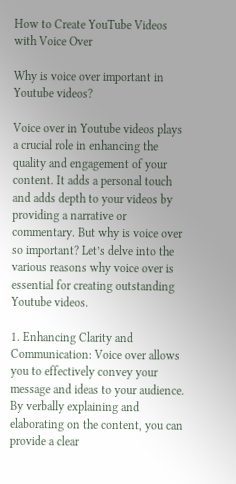How to Create YouTube Videos with Voice Over

Why is voice over important in Youtube videos?

Voice over in Youtube videos plays a crucial role in enhancing the quality and engagement of your content. It adds a personal touch and adds depth to your videos by providing a narrative or commentary. But why is voice over so important? Let’s delve into the various reasons why voice over is essential for creating outstanding Youtube videos.

1. Enhancing Clarity and Communication: Voice over allows you to effectively convey your message and ideas to your audience. By verbally explaining and elaborating on the content, you can provide a clear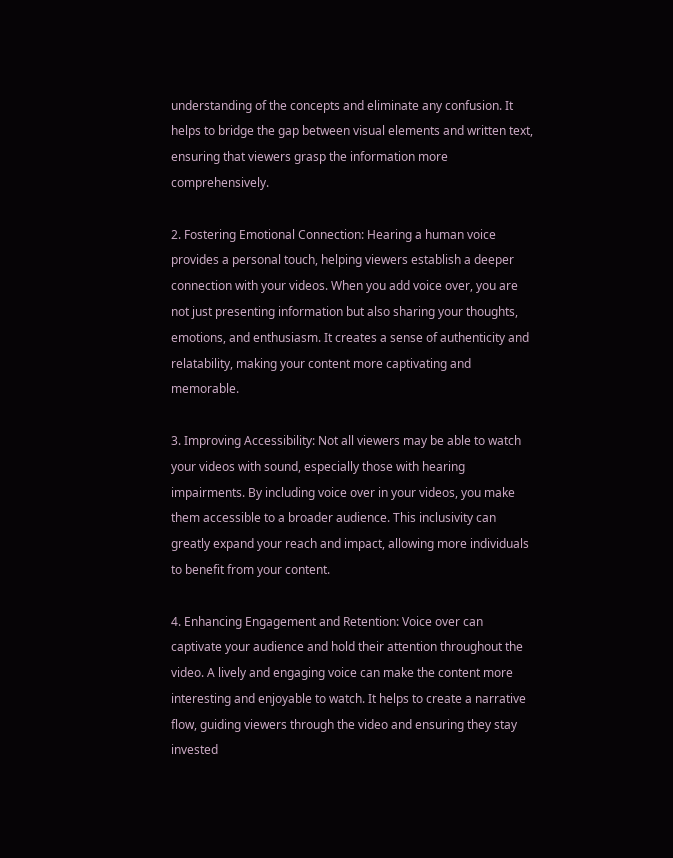understanding of the concepts and eliminate any confusion. It helps to bridge the gap between visual elements and written text, ensuring that viewers grasp the information more comprehensively.

2. Fostering Emotional Connection: Hearing a human voice provides a personal touch, helping viewers establish a deeper connection with your videos. When you add voice over, you are not just presenting information but also sharing your thoughts, emotions, and enthusiasm. It creates a sense of authenticity and relatability, making your content more captivating and memorable.

3. Improving Accessibility: Not all viewers may be able to watch your videos with sound, especially those with hearing impairments. By including voice over in your videos, you make them accessible to a broader audience. This inclusivity can greatly expand your reach and impact, allowing more individuals to benefit from your content.

4. Enhancing Engagement and Retention: Voice over can captivate your audience and hold their attention throughout the video. A lively and engaging voice can make the content more interesting and enjoyable to watch. It helps to create a narrative flow, guiding viewers through the video and ensuring they stay invested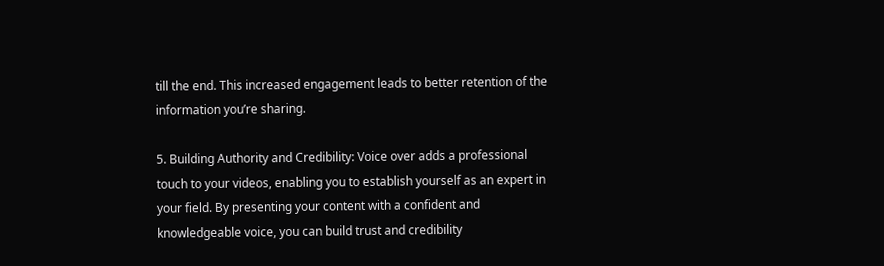till the end. This increased engagement leads to better retention of the information you’re sharing.

5. Building Authority and Credibility: Voice over adds a professional touch to your videos, enabling you to establish yourself as an expert in your field. By presenting your content with a confident and knowledgeable voice, you can build trust and credibility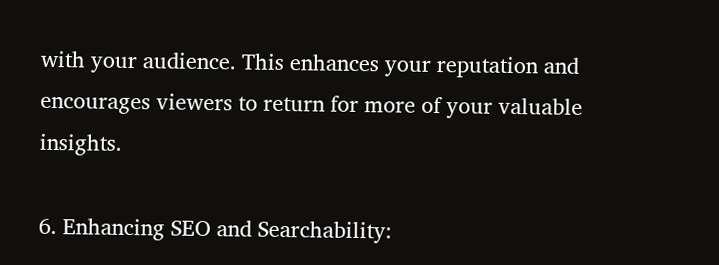with your audience. This enhances your reputation and encourages viewers to return for more of your valuable insights.

6. Enhancing SEO and Searchability: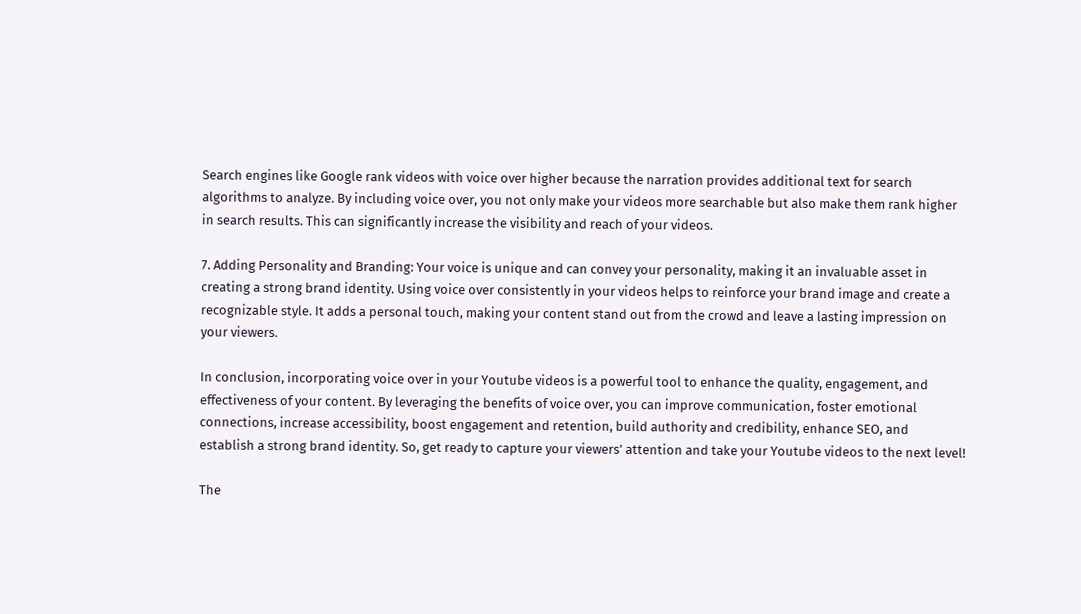Search engines like Google rank videos with voice over higher because the narration provides additional text for search algorithms to analyze. By including voice over, you not only make your videos more searchable but also make them rank higher in search results. This can significantly increase the visibility and reach of your videos.

7. Adding Personality and Branding: Your voice is unique and can convey your personality, making it an invaluable asset in creating a strong brand identity. Using voice over consistently in your videos helps to reinforce your brand image and create a recognizable style. It adds a personal touch, making your content stand out from the crowd and leave a lasting impression on your viewers.

In conclusion, incorporating voice over in your Youtube videos is a powerful tool to enhance the quality, engagement, and effectiveness of your content. By leveraging the benefits of voice over, you can improve communication, foster emotional connections, increase accessibility, boost engagement and retention, build authority and credibility, enhance SEO, and establish a strong brand identity. So, get ready to capture your viewers’ attention and take your Youtube videos to the next level!

The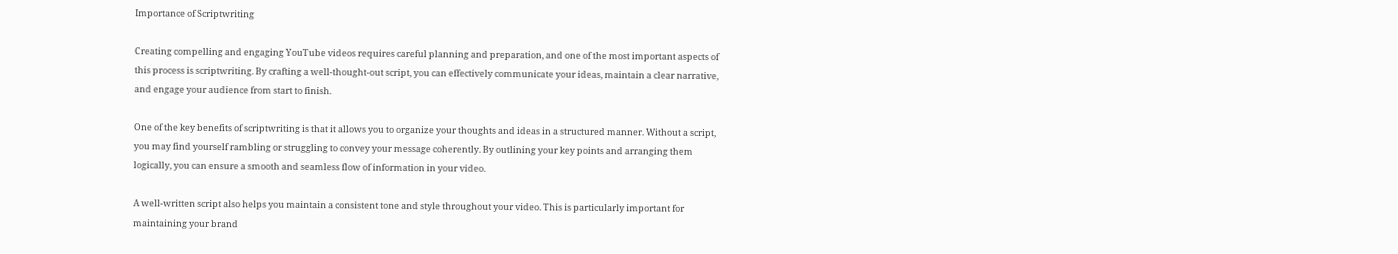Importance of Scriptwriting

Creating compelling and engaging YouTube videos requires careful planning and preparation, and one of the most important aspects of this process is scriptwriting. By crafting a well-thought-out script, you can effectively communicate your ideas, maintain a clear narrative, and engage your audience from start to finish.

One of the key benefits of scriptwriting is that it allows you to organize your thoughts and ideas in a structured manner. Without a script, you may find yourself rambling or struggling to convey your message coherently. By outlining your key points and arranging them logically, you can ensure a smooth and seamless flow of information in your video.

A well-written script also helps you maintain a consistent tone and style throughout your video. This is particularly important for maintaining your brand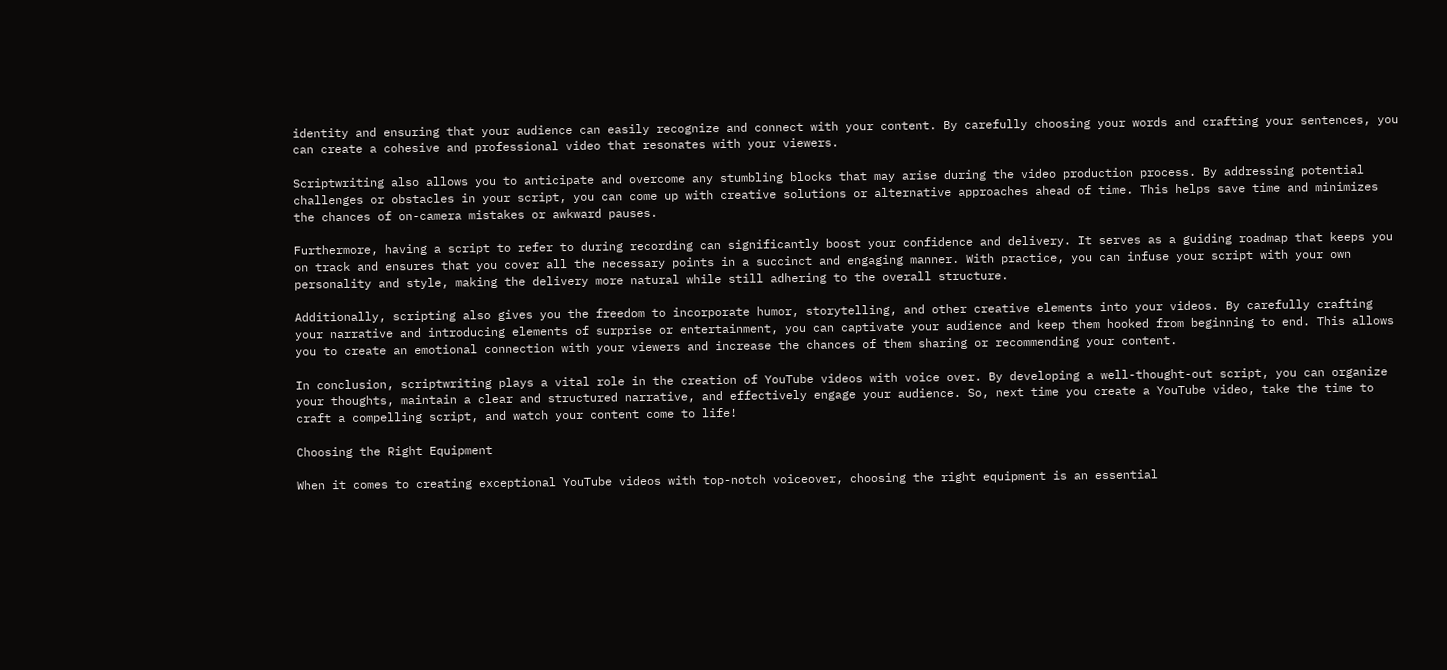identity and ensuring that your audience can easily recognize and connect with your content. By carefully choosing your words and crafting your sentences, you can create a cohesive and professional video that resonates with your viewers.

Scriptwriting also allows you to anticipate and overcome any stumbling blocks that may arise during the video production process. By addressing potential challenges or obstacles in your script, you can come up with creative solutions or alternative approaches ahead of time. This helps save time and minimizes the chances of on-camera mistakes or awkward pauses.

Furthermore, having a script to refer to during recording can significantly boost your confidence and delivery. It serves as a guiding roadmap that keeps you on track and ensures that you cover all the necessary points in a succinct and engaging manner. With practice, you can infuse your script with your own personality and style, making the delivery more natural while still adhering to the overall structure.

Additionally, scripting also gives you the freedom to incorporate humor, storytelling, and other creative elements into your videos. By carefully crafting your narrative and introducing elements of surprise or entertainment, you can captivate your audience and keep them hooked from beginning to end. This allows you to create an emotional connection with your viewers and increase the chances of them sharing or recommending your content.

In conclusion, scriptwriting plays a vital role in the creation of YouTube videos with voice over. By developing a well-thought-out script, you can organize your thoughts, maintain a clear and structured narrative, and effectively engage your audience. So, next time you create a YouTube video, take the time to craft a compelling script, and watch your content come to life!

Choosing the Right Equipment

When it comes to creating exceptional YouTube videos with top-notch voiceover, choosing the right equipment is an essential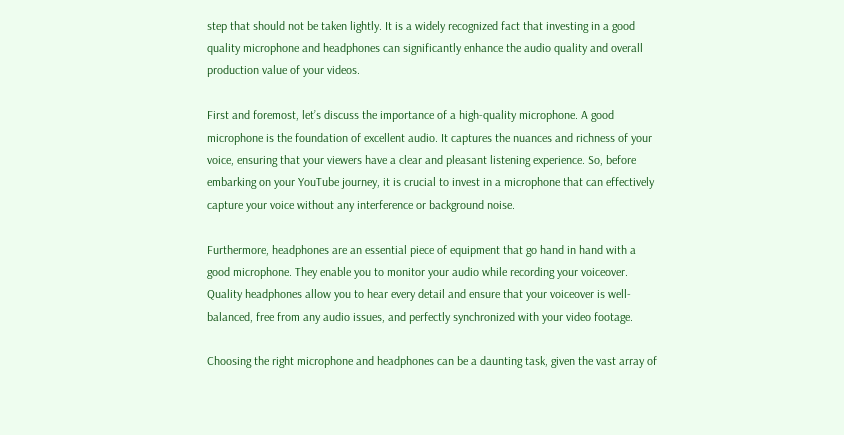step that should not be taken lightly. It is a widely recognized fact that investing in a good quality microphone and headphones can significantly enhance the audio quality and overall production value of your videos.

First and foremost, let’s discuss the importance of a high-quality microphone. A good microphone is the foundation of excellent audio. It captures the nuances and richness of your voice, ensuring that your viewers have a clear and pleasant listening experience. So, before embarking on your YouTube journey, it is crucial to invest in a microphone that can effectively capture your voice without any interference or background noise.

Furthermore, headphones are an essential piece of equipment that go hand in hand with a good microphone. They enable you to monitor your audio while recording your voiceover. Quality headphones allow you to hear every detail and ensure that your voiceover is well-balanced, free from any audio issues, and perfectly synchronized with your video footage.

Choosing the right microphone and headphones can be a daunting task, given the vast array of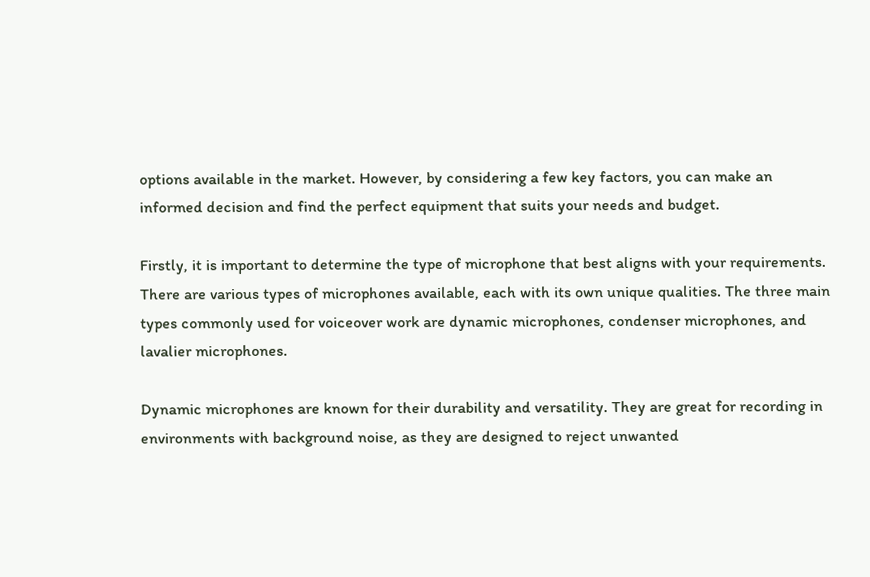options available in the market. However, by considering a few key factors, you can make an informed decision and find the perfect equipment that suits your needs and budget.

Firstly, it is important to determine the type of microphone that best aligns with your requirements. There are various types of microphones available, each with its own unique qualities. The three main types commonly used for voiceover work are dynamic microphones, condenser microphones, and lavalier microphones.

Dynamic microphones are known for their durability and versatility. They are great for recording in environments with background noise, as they are designed to reject unwanted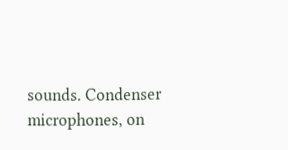sounds. Condenser microphones, on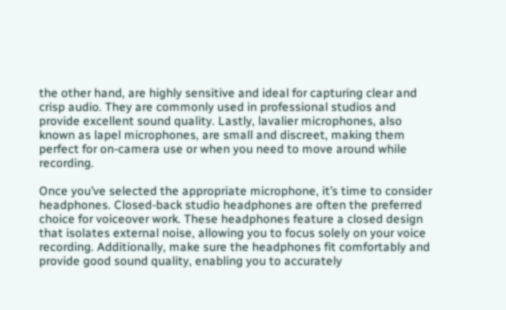the other hand, are highly sensitive and ideal for capturing clear and crisp audio. They are commonly used in professional studios and provide excellent sound quality. Lastly, lavalier microphones, also known as lapel microphones, are small and discreet, making them perfect for on-camera use or when you need to move around while recording.

Once you’ve selected the appropriate microphone, it’s time to consider headphones. Closed-back studio headphones are often the preferred choice for voiceover work. These headphones feature a closed design that isolates external noise, allowing you to focus solely on your voice recording. Additionally, make sure the headphones fit comfortably and provide good sound quality, enabling you to accurately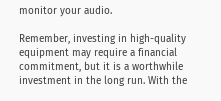monitor your audio.

Remember, investing in high-quality equipment may require a financial commitment, but it is a worthwhile investment in the long run. With the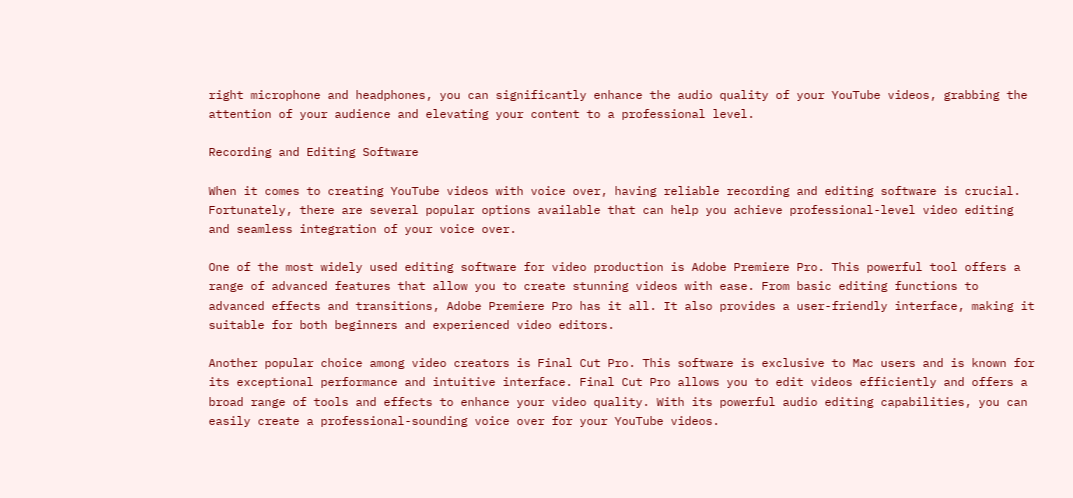right microphone and headphones, you can significantly enhance the audio quality of your YouTube videos, grabbing the attention of your audience and elevating your content to a professional level.

Recording and Editing Software

When it comes to creating YouTube videos with voice over, having reliable recording and editing software is crucial. Fortunately, there are several popular options available that can help you achieve professional-level video editing and seamless integration of your voice over.

One of the most widely used editing software for video production is Adobe Premiere Pro. This powerful tool offers a range of advanced features that allow you to create stunning videos with ease. From basic editing functions to advanced effects and transitions, Adobe Premiere Pro has it all. It also provides a user-friendly interface, making it suitable for both beginners and experienced video editors.

Another popular choice among video creators is Final Cut Pro. This software is exclusive to Mac users and is known for its exceptional performance and intuitive interface. Final Cut Pro allows you to edit videos efficiently and offers a broad range of tools and effects to enhance your video quality. With its powerful audio editing capabilities, you can easily create a professional-sounding voice over for your YouTube videos.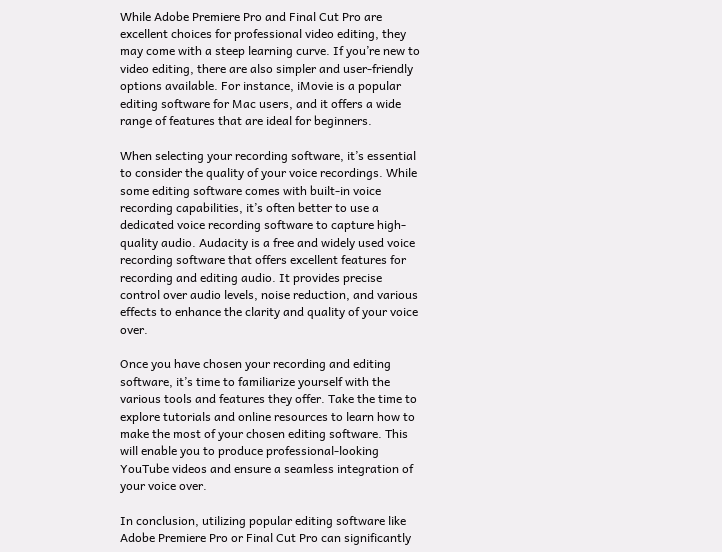While Adobe Premiere Pro and Final Cut Pro are excellent choices for professional video editing, they may come with a steep learning curve. If you’re new to video editing, there are also simpler and user-friendly options available. For instance, iMovie is a popular editing software for Mac users, and it offers a wide range of features that are ideal for beginners.

When selecting your recording software, it’s essential to consider the quality of your voice recordings. While some editing software comes with built-in voice recording capabilities, it’s often better to use a dedicated voice recording software to capture high-quality audio. Audacity is a free and widely used voice recording software that offers excellent features for recording and editing audio. It provides precise control over audio levels, noise reduction, and various effects to enhance the clarity and quality of your voice over.

Once you have chosen your recording and editing software, it’s time to familiarize yourself with the various tools and features they offer. Take the time to explore tutorials and online resources to learn how to make the most of your chosen editing software. This will enable you to produce professional-looking YouTube videos and ensure a seamless integration of your voice over.

In conclusion, utilizing popular editing software like Adobe Premiere Pro or Final Cut Pro can significantly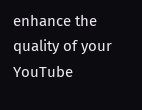enhance the quality of your YouTube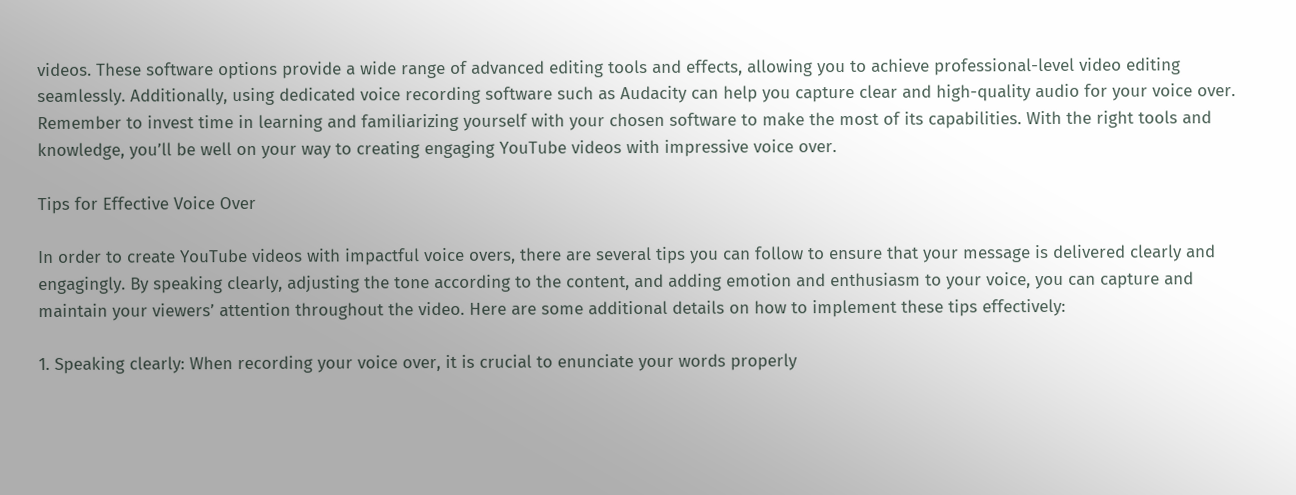videos. These software options provide a wide range of advanced editing tools and effects, allowing you to achieve professional-level video editing seamlessly. Additionally, using dedicated voice recording software such as Audacity can help you capture clear and high-quality audio for your voice over. Remember to invest time in learning and familiarizing yourself with your chosen software to make the most of its capabilities. With the right tools and knowledge, you’ll be well on your way to creating engaging YouTube videos with impressive voice over.

Tips for Effective Voice Over

In order to create YouTube videos with impactful voice overs, there are several tips you can follow to ensure that your message is delivered clearly and engagingly. By speaking clearly, adjusting the tone according to the content, and adding emotion and enthusiasm to your voice, you can capture and maintain your viewers’ attention throughout the video. Here are some additional details on how to implement these tips effectively:

1. Speaking clearly: When recording your voice over, it is crucial to enunciate your words properly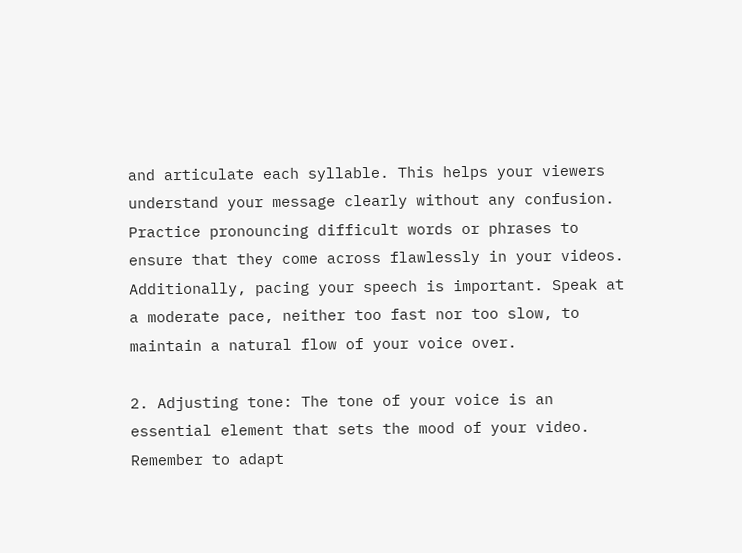and articulate each syllable. This helps your viewers understand your message clearly without any confusion. Practice pronouncing difficult words or phrases to ensure that they come across flawlessly in your videos. Additionally, pacing your speech is important. Speak at a moderate pace, neither too fast nor too slow, to maintain a natural flow of your voice over.

2. Adjusting tone: The tone of your voice is an essential element that sets the mood of your video. Remember to adapt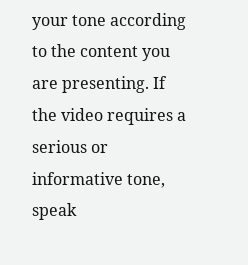your tone according to the content you are presenting. If the video requires a serious or informative tone, speak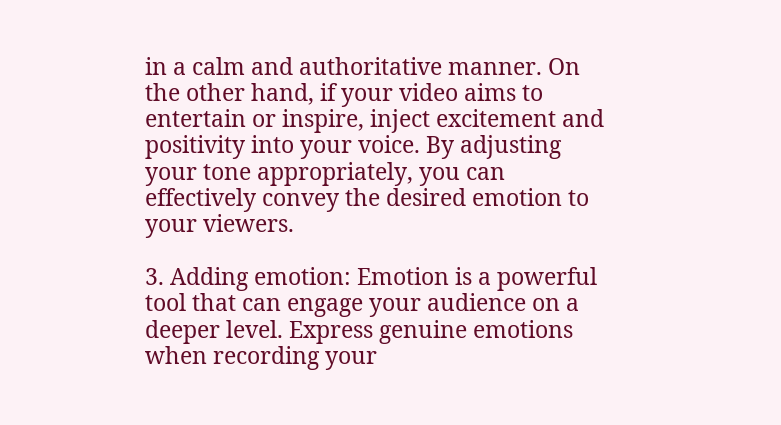in a calm and authoritative manner. On the other hand, if your video aims to entertain or inspire, inject excitement and positivity into your voice. By adjusting your tone appropriately, you can effectively convey the desired emotion to your viewers.

3. Adding emotion: Emotion is a powerful tool that can engage your audience on a deeper level. Express genuine emotions when recording your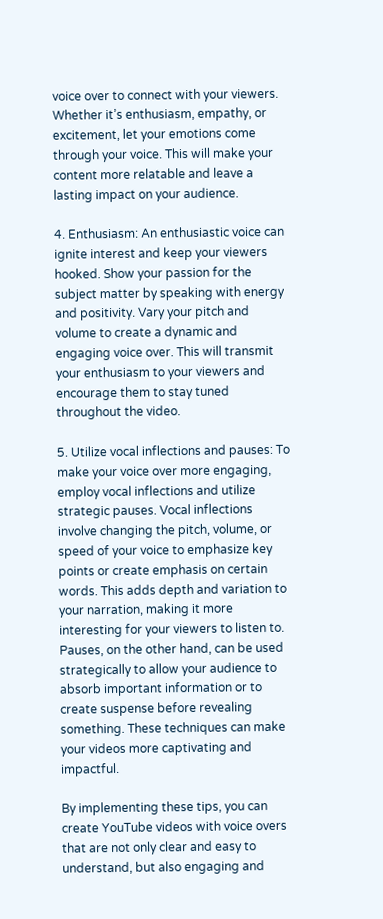voice over to connect with your viewers. Whether it’s enthusiasm, empathy, or excitement, let your emotions come through your voice. This will make your content more relatable and leave a lasting impact on your audience.

4. Enthusiasm: An enthusiastic voice can ignite interest and keep your viewers hooked. Show your passion for the subject matter by speaking with energy and positivity. Vary your pitch and volume to create a dynamic and engaging voice over. This will transmit your enthusiasm to your viewers and encourage them to stay tuned throughout the video.

5. Utilize vocal inflections and pauses: To make your voice over more engaging, employ vocal inflections and utilize strategic pauses. Vocal inflections involve changing the pitch, volume, or speed of your voice to emphasize key points or create emphasis on certain words. This adds depth and variation to your narration, making it more interesting for your viewers to listen to. Pauses, on the other hand, can be used strategically to allow your audience to absorb important information or to create suspense before revealing something. These techniques can make your videos more captivating and impactful.

By implementing these tips, you can create YouTube videos with voice overs that are not only clear and easy to understand, but also engaging and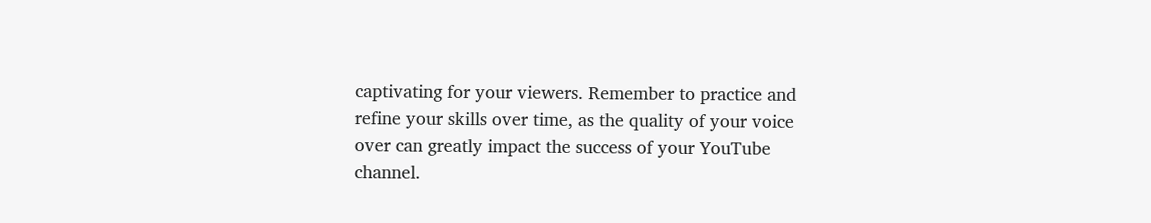captivating for your viewers. Remember to practice and refine your skills over time, as the quality of your voice over can greatly impact the success of your YouTube channel.